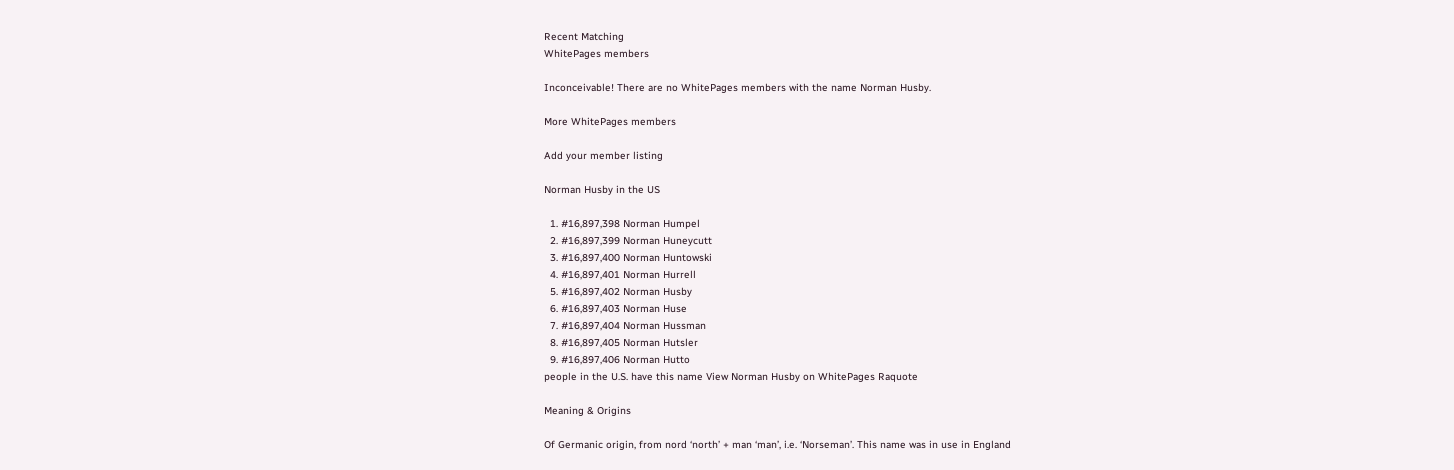Recent Matching
WhitePages members

Inconceivable! There are no WhitePages members with the name Norman Husby.

More WhitePages members

Add your member listing

Norman Husby in the US

  1. #16,897,398 Norman Humpel
  2. #16,897,399 Norman Huneycutt
  3. #16,897,400 Norman Huntowski
  4. #16,897,401 Norman Hurrell
  5. #16,897,402 Norman Husby
  6. #16,897,403 Norman Huse
  7. #16,897,404 Norman Hussman
  8. #16,897,405 Norman Hutsler
  9. #16,897,406 Norman Hutto
people in the U.S. have this name View Norman Husby on WhitePages Raquote

Meaning & Origins

Of Germanic origin, from nord ‘north’ + man ‘man’, i.e. ‘Norseman’. This name was in use in England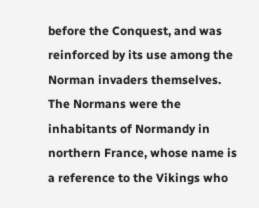before the Conquest, and was reinforced by its use among the Norman invaders themselves. The Normans were the inhabitants of Normandy in northern France, whose name is a reference to the Vikings who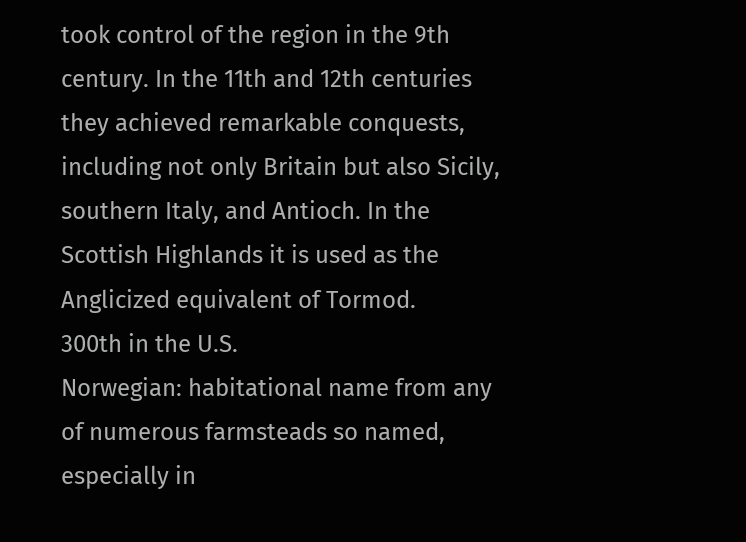took control of the region in the 9th century. In the 11th and 12th centuries they achieved remarkable conquests, including not only Britain but also Sicily, southern Italy, and Antioch. In the Scottish Highlands it is used as the Anglicized equivalent of Tormod.
300th in the U.S.
Norwegian: habitational name from any of numerous farmsteads so named, especially in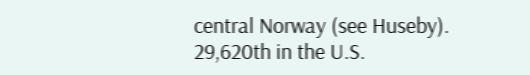central Norway (see Huseby).
29,620th in the U.S.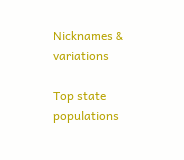Nicknames & variations

Top state populations